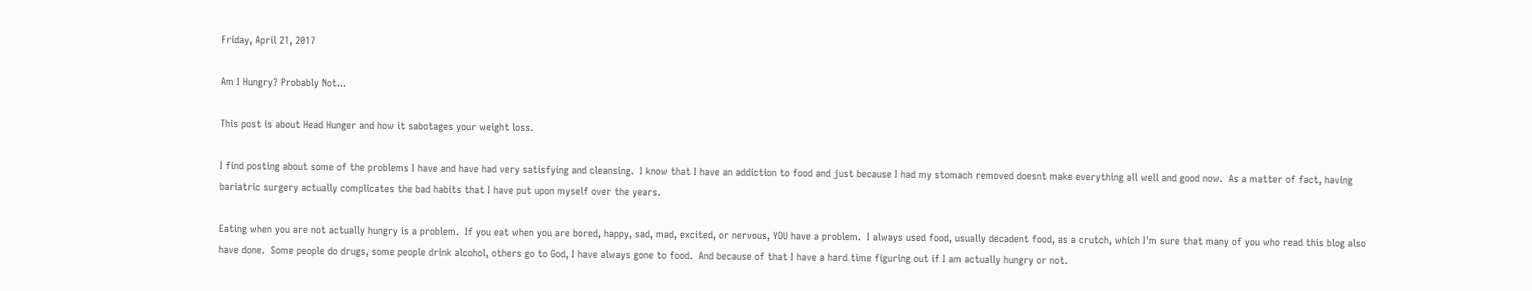Friday, April 21, 2017

Am I Hungry? Probably Not...

This post is about Head Hunger and how it sabotages your weight loss.

I find posting about some of the problems I have and have had very satisfying and cleansing.  I know that I have an addiction to food and just because I had my stomach removed doesnt make everything all well and good now.  As a matter of fact, having bariatric surgery actually complicates the bad habits that I have put upon myself over the years.

Eating when you are not actually hungry is a problem.  If you eat when you are bored, happy, sad, mad, excited, or nervous, YOU have a problem.  I always used food, usually decadent food, as a crutch, which I'm sure that many of you who read this blog also have done.  Some people do drugs, some people drink alcohol, others go to God, I have always gone to food.  And because of that I have a hard time figuring out if I am actually hungry or not.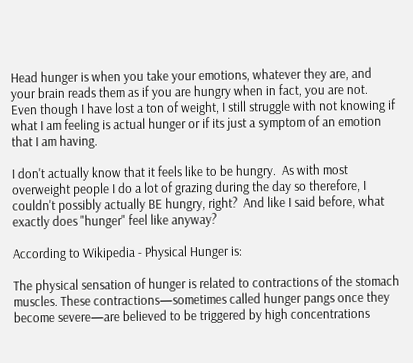Head hunger is when you take your emotions, whatever they are, and your brain reads them as if you are hungry when in fact, you are not.  Even though I have lost a ton of weight, I still struggle with not knowing if what I am feeling is actual hunger or if its just a symptom of an emotion that I am having.

I don't actually know that it feels like to be hungry.  As with most overweight people I do a lot of grazing during the day so therefore, I couldn't possibly actually BE hungry, right?  And like I said before, what exactly does "hunger" feel like anyway?

According to Wikipedia - Physical Hunger is:

The physical sensation of hunger is related to contractions of the stomach muscles. These contractions—sometimes called hunger pangs once they become severe—are believed to be triggered by high concentrations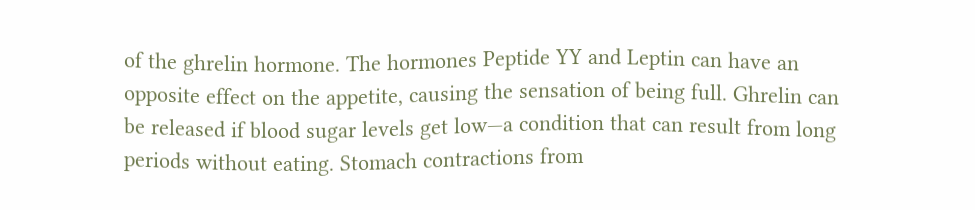of the ghrelin hormone. The hormones Peptide YY and Leptin can have an opposite effect on the appetite, causing the sensation of being full. Ghrelin can be released if blood sugar levels get low—a condition that can result from long periods without eating. Stomach contractions from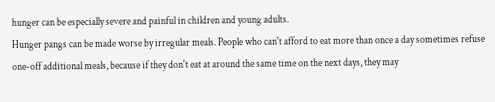hunger can be especially severe and painful in children and young adults.
Hunger pangs can be made worse by irregular meals. People who can't afford to eat more than once a day sometimes refuse one-off additional meals, because if they don't eat at around the same time on the next days, they may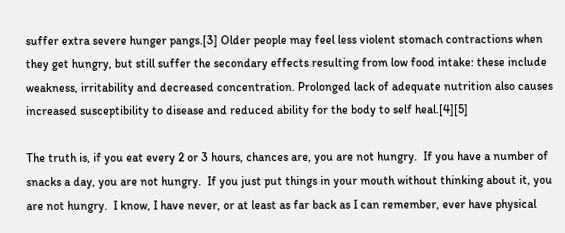suffer extra severe hunger pangs.[3] Older people may feel less violent stomach contractions when they get hungry, but still suffer the secondary effects resulting from low food intake: these include weakness, irritability and decreased concentration. Prolonged lack of adequate nutrition also causes increased susceptibility to disease and reduced ability for the body to self heal.[4][5]

The truth is, if you eat every 2 or 3 hours, chances are, you are not hungry.  If you have a number of snacks a day, you are not hungry.  If you just put things in your mouth without thinking about it, you are not hungry.  I know, I have never, or at least as far back as I can remember, ever have physical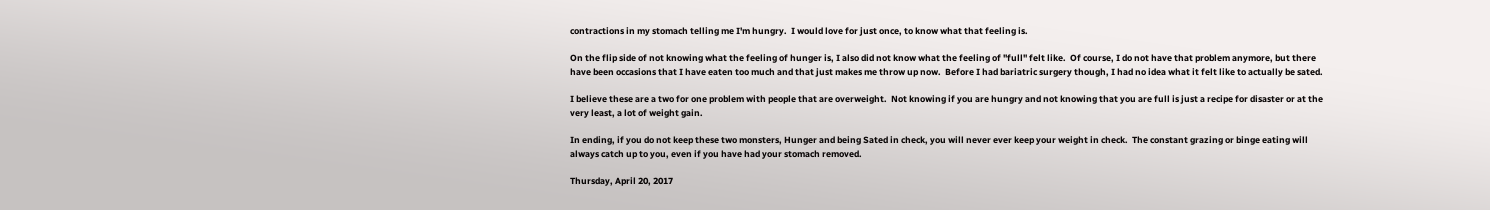contractions in my stomach telling me I'm hungry.  I would love for just once, to know what that feeling is.

On the flip side of not knowing what the feeling of hunger is, I also did not know what the feeling of "full" felt like.  Of course, I do not have that problem anymore, but there have been occasions that I have eaten too much and that just makes me throw up now.  Before I had bariatric surgery though, I had no idea what it felt like to actually be sated.

I believe these are a two for one problem with people that are overweight.  Not knowing if you are hungry and not knowing that you are full is just a recipe for disaster or at the very least, a lot of weight gain.

In ending, if you do not keep these two monsters, Hunger and being Sated in check, you will never ever keep your weight in check.  The constant grazing or binge eating will always catch up to you, even if you have had your stomach removed.

Thursday, April 20, 2017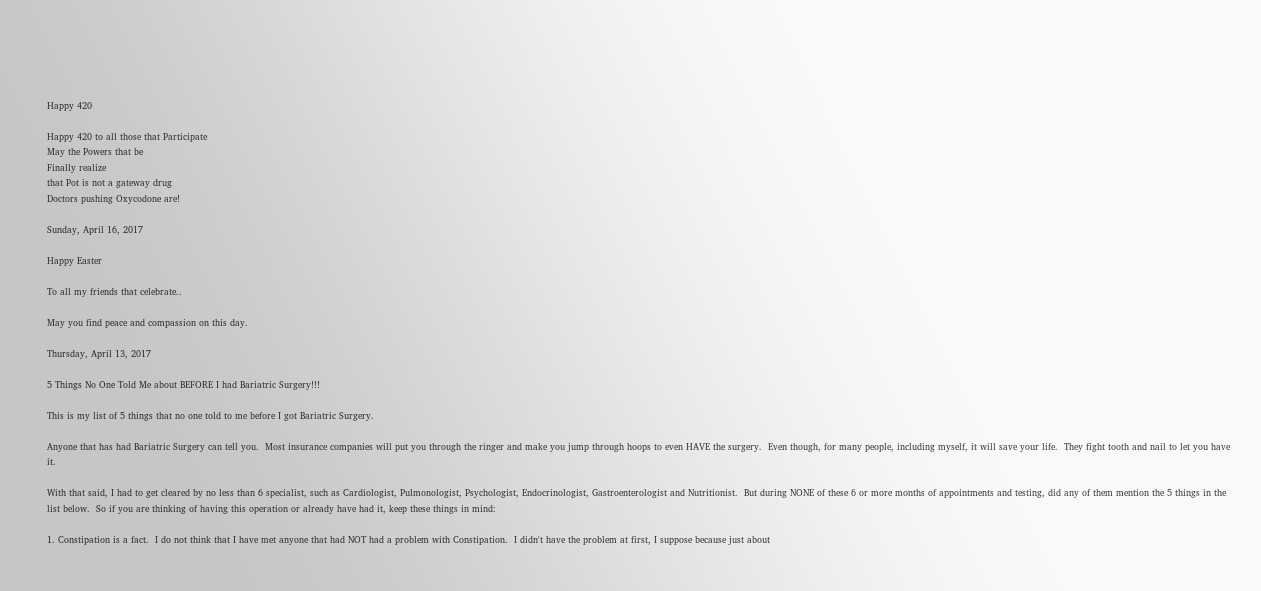Happy 420

Happy 420 to all those that Participate
May the Powers that be
Finally realize
that Pot is not a gateway drug
Doctors pushing Oxycodone are!

Sunday, April 16, 2017

Happy Easter

To all my friends that celebrate..

May you find peace and compassion on this day.

Thursday, April 13, 2017

5 Things No One Told Me about BEFORE I had Bariatric Surgery!!!

This is my list of 5 things that no one told to me before I got Bariatric Surgery.

Anyone that has had Bariatric Surgery can tell you.  Most insurance companies will put you through the ringer and make you jump through hoops to even HAVE the surgery.  Even though, for many people, including myself, it will save your life.  They fight tooth and nail to let you have it.

With that said, I had to get cleared by no less than 6 specialist, such as Cardiologist, Pulmonologist, Psychologist, Endocrinologist, Gastroenterologist and Nutritionist.  But during NONE of these 6 or more months of appointments and testing, did any of them mention the 5 things in the list below.  So if you are thinking of having this operation or already have had it, keep these things in mind:

1. Constipation is a fact.  I do not think that I have met anyone that had NOT had a problem with Constipation.  I didn't have the problem at first, I suppose because just about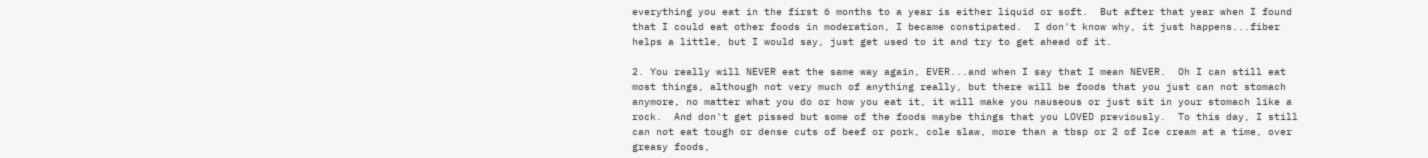everything you eat in the first 6 months to a year is either liquid or soft.  But after that year when I found that I could eat other foods in moderation, I became constipated.  I don't know why, it just happens...fiber helps a little, but I would say, just get used to it and try to get ahead of it.

2. You really will NEVER eat the same way again, EVER...and when I say that I mean NEVER.  Oh I can still eat most things, although not very much of anything really, but there will be foods that you just can not stomach anymore, no matter what you do or how you eat it, it will make you nauseous or just sit in your stomach like a rock.  And don't get pissed but some of the foods maybe things that you LOVED previously.  To this day, I still can not eat tough or dense cuts of beef or pork, cole slaw, more than a tbsp or 2 of Ice cream at a time, over greasy foods,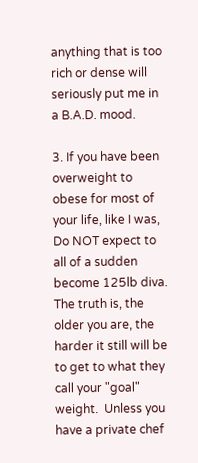anything that is too rich or dense will seriously put me in a B.A.D. mood.

3. If you have been overweight to obese for most of your life, like I was, Do NOT expect to all of a sudden become 125lb diva.  The truth is, the older you are, the harder it still will be to get to what they call your "goal" weight.  Unless you have a private chef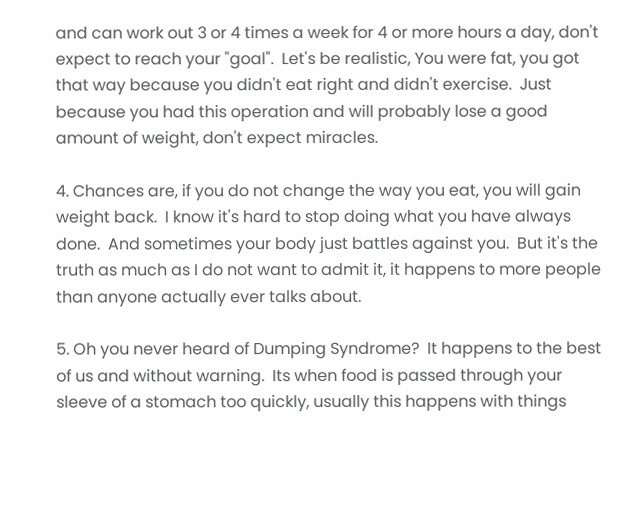and can work out 3 or 4 times a week for 4 or more hours a day, don't expect to reach your "goal".  Let's be realistic, You were fat, you got that way because you didn't eat right and didn't exercise.  Just because you had this operation and will probably lose a good amount of weight, don't expect miracles.

4. Chances are, if you do not change the way you eat, you will gain weight back.  I know it's hard to stop doing what you have always done.  And sometimes your body just battles against you.  But it's the truth as much as I do not want to admit it, it happens to more people than anyone actually ever talks about.

5. Oh you never heard of Dumping Syndrome?  It happens to the best of us and without warning.  Its when food is passed through your sleeve of a stomach too quickly, usually this happens with things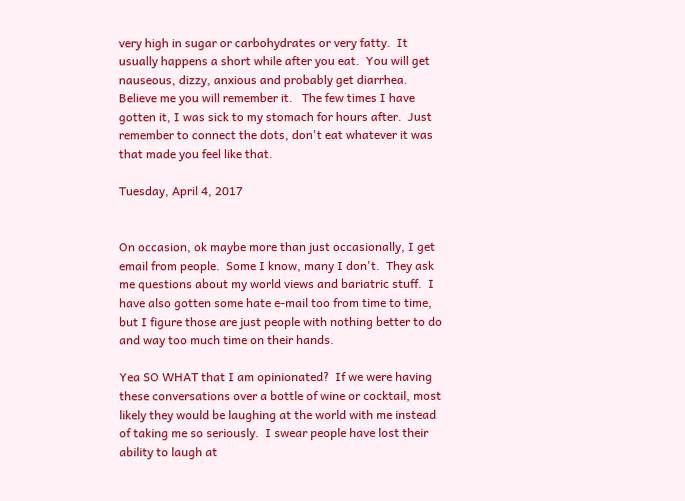very high in sugar or carbohydrates or very fatty.  It usually happens a short while after you eat.  You will get nauseous, dizzy, anxious and probably get diarrhea.  Believe me you will remember it.   The few times I have gotten it, I was sick to my stomach for hours after.  Just remember to connect the dots, don't eat whatever it was that made you feel like that.

Tuesday, April 4, 2017


On occasion, ok maybe more than just occasionally, I get email from people.  Some I know, many I don't.  They ask me questions about my world views and bariatric stuff.  I have also gotten some hate e-mail too from time to time, but I figure those are just people with nothing better to do and way too much time on their hands.

Yea SO WHAT that I am opinionated?  If we were having these conversations over a bottle of wine or cocktail, most likely they would be laughing at the world with me instead of taking me so seriously.  I swear people have lost their ability to laugh at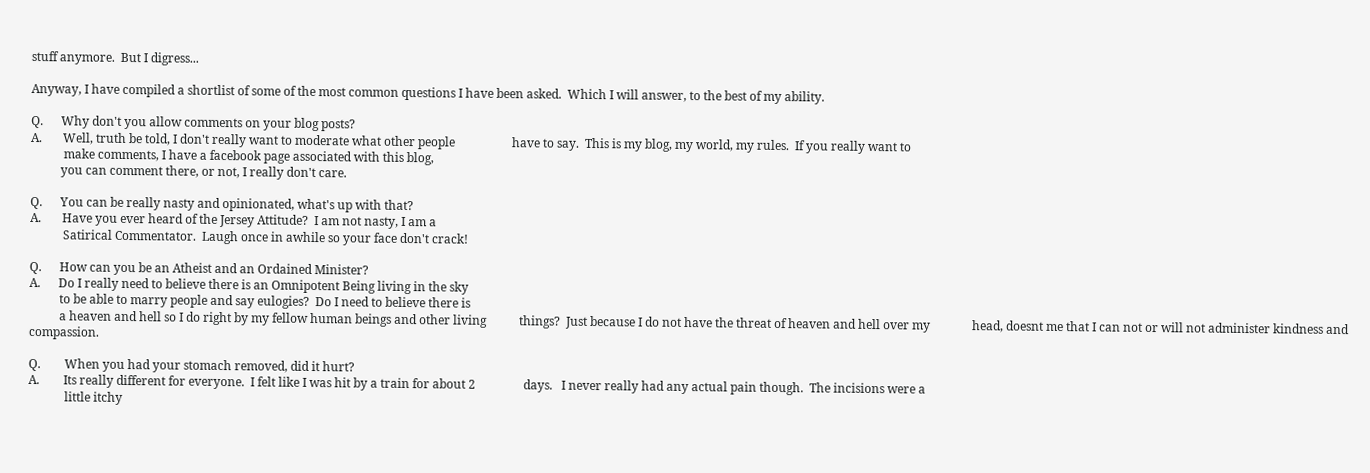stuff anymore.  But I digress...

Anyway, I have compiled a shortlist of some of the most common questions I have been asked.  Which I will answer, to the best of my ability.

Q.      Why don't you allow comments on your blog posts?
A.       Well, truth be told, I don't really want to moderate what other people                   have to say.  This is my blog, my world, my rules.  If you really want to
           make comments, I have a facebook page associated with this blog,
          you can comment there, or not, I really don't care.

Q.      You can be really nasty and opinionated, what's up with that?
A.       Have you ever heard of the Jersey Attitude?  I am not nasty, I am a
           Satirical Commentator.  Laugh once in awhile so your face don't crack!

Q.      How can you be an Atheist and an Ordained Minister?
A.      Do I really need to believe there is an Omnipotent Being living in the sky
          to be able to marry people and say eulogies?  Do I need to believe there is
          a heaven and hell so I do right by my fellow human beings and other living           things?  Just because I do not have the threat of heaven and hell over my              head, doesnt me that I can not or will not administer kindness and                          compassion.

Q.        When you had your stomach removed, did it hurt?
A.        Its really different for everyone.  I felt like I was hit by a train for about 2                days.   I never really had any actual pain though.  The incisions were a
            little itchy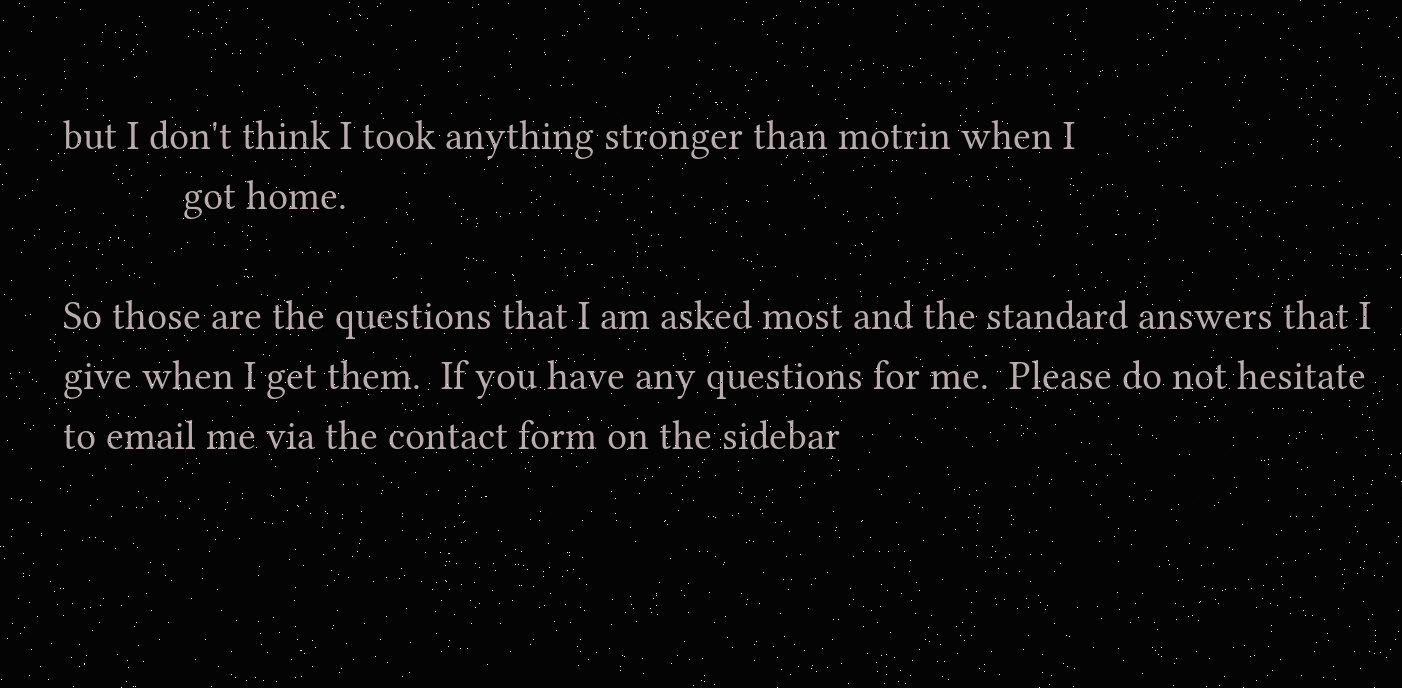but I don't think I took anything stronger than motrin when I
            got home.

So those are the questions that I am asked most and the standard answers that I give when I get them.  If you have any questions for me.  Please do not hesitate to email me via the contact form on the sidebar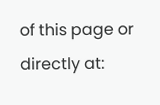of this page or directly at: